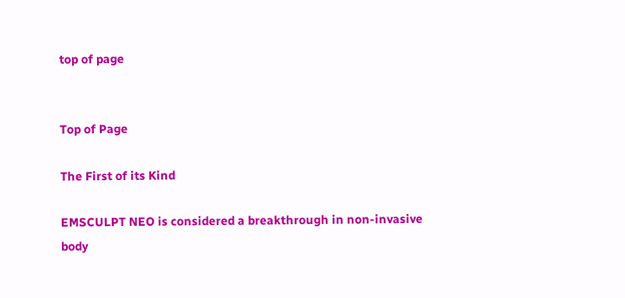top of page


Top of Page

The First of its Kind

EMSCULPT NEO is considered a breakthrough in non-invasive body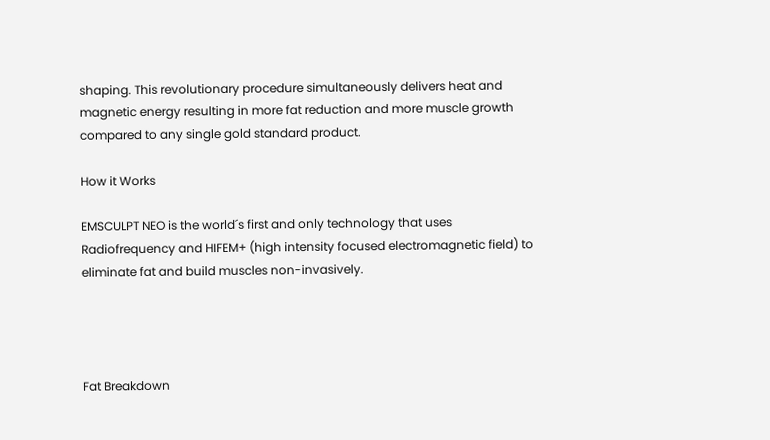shaping. This revolutionary procedure simultaneously delivers heat and magnetic energy resulting in more fat reduction and more muscle growth compared to any single gold standard product.

How it Works

EMSCULPT NEO is the world´s first and only technology that uses Radiofrequency and HIFEM+ (high intensity focused electromagnetic field) to eliminate fat and build muscles non-invasively.




Fat Breakdown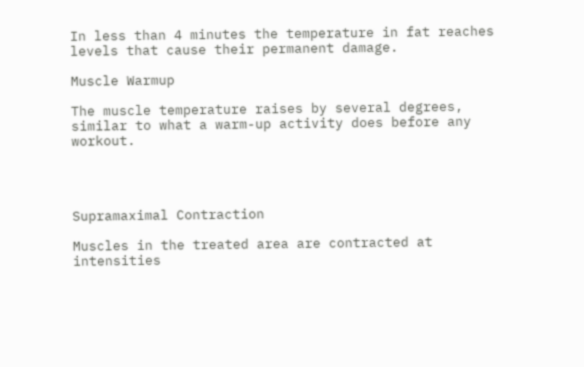In less than 4 minutes the temperature in fat reaches levels that cause their permanent damage.

Muscle Warmup

The muscle temperature raises by several degrees, similar to what a warm-up activity does before any workout.




Supramaximal Contraction

Muscles in the treated area are contracted at intensities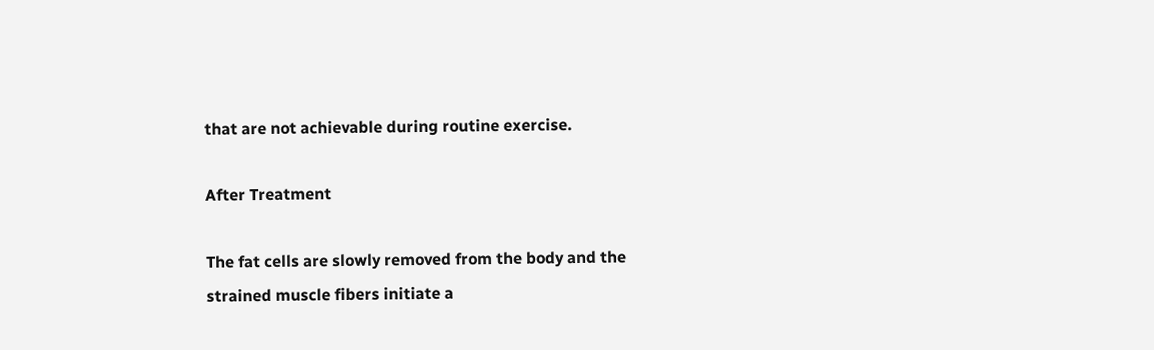that are not achievable during routine exercise.

After Treatment

The fat cells are slowly removed from the body and the strained muscle fibers initiate a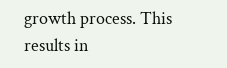growth process. This results in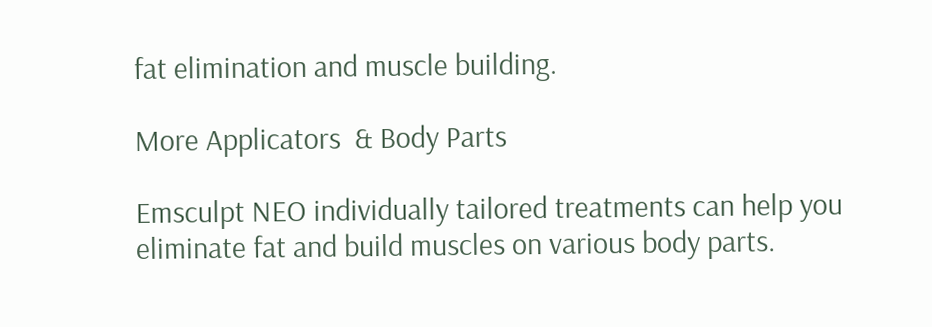fat elimination and muscle building.

More Applicators  & Body Parts

Emsculpt NEO individually tailored treatments can help you eliminate fat and build muscles on various body parts.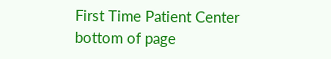First Time Patient Center
bottom of page